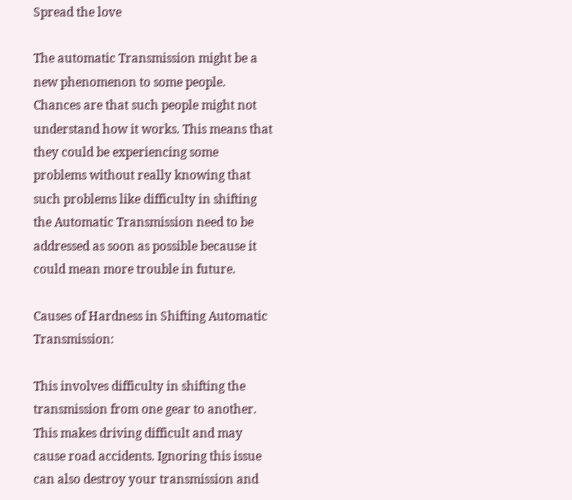Spread the love

The automatic Transmission might be a new phenomenon to some people. Chances are that such people might not understand how it works. This means that they could be experiencing some problems without really knowing that such problems like difficulty in shifting the Automatic Transmission need to be addressed as soon as possible because it could mean more trouble in future.

Causes of Hardness in Shifting Automatic Transmission:

This involves difficulty in shifting the transmission from one gear to another. This makes driving difficult and may cause road accidents. Ignoring this issue can also destroy your transmission and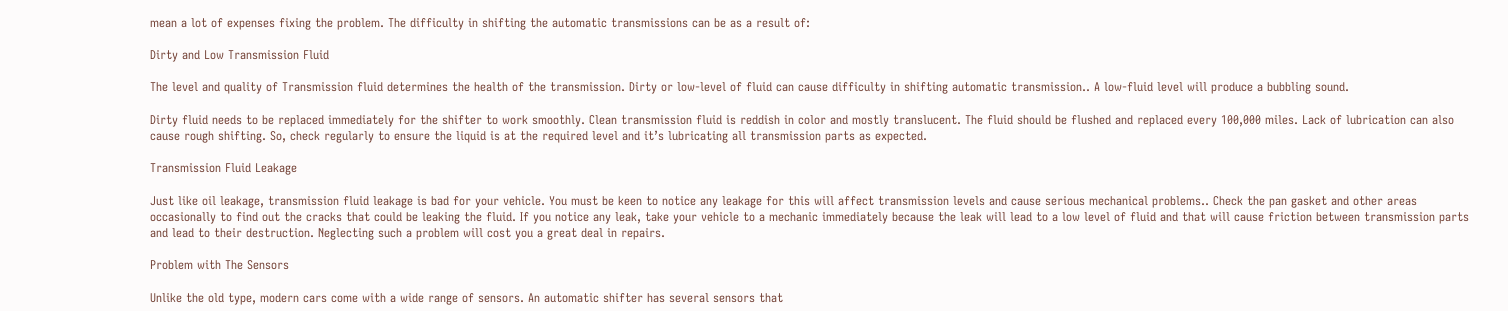mean a lot of expenses fixing the problem. The difficulty in shifting the automatic transmissions can be as a result of:

Dirty and Low Transmission Fluid

The level and quality of Transmission fluid determines the health of the transmission. Dirty or low-level of fluid can cause difficulty in shifting automatic transmission.. A low-fluid level will produce a bubbling sound.

Dirty fluid needs to be replaced immediately for the shifter to work smoothly. Clean transmission fluid is reddish in color and mostly translucent. The fluid should be flushed and replaced every 100,000 miles. Lack of lubrication can also cause rough shifting. So, check regularly to ensure the liquid is at the required level and it’s lubricating all transmission parts as expected.

Transmission Fluid Leakage

Just like oil leakage, transmission fluid leakage is bad for your vehicle. You must be keen to notice any leakage for this will affect transmission levels and cause serious mechanical problems.. Check the pan gasket and other areas occasionally to find out the cracks that could be leaking the fluid. If you notice any leak, take your vehicle to a mechanic immediately because the leak will lead to a low level of fluid and that will cause friction between transmission parts and lead to their destruction. Neglecting such a problem will cost you a great deal in repairs.

Problem with The Sensors

Unlike the old type, modern cars come with a wide range of sensors. An automatic shifter has several sensors that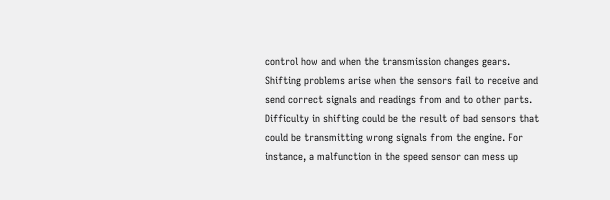control how and when the transmission changes gears.
Shifting problems arise when the sensors fail to receive and send correct signals and readings from and to other parts. Difficulty in shifting could be the result of bad sensors that could be transmitting wrong signals from the engine. For instance, a malfunction in the speed sensor can mess up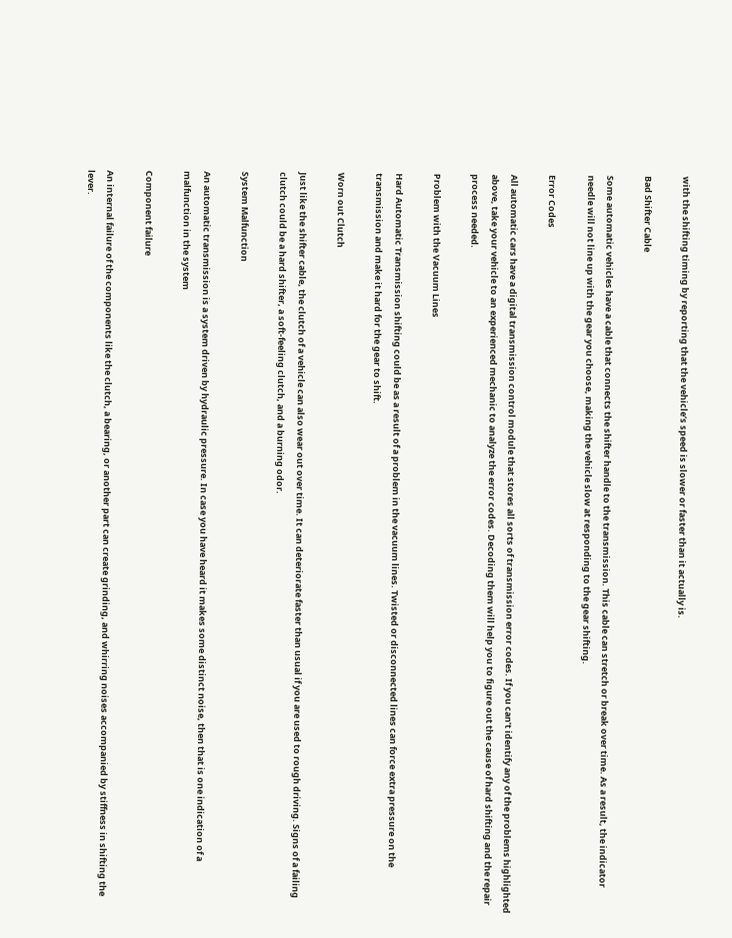with the shifting timing by reporting that the vehicle’s speed is slower or faster than it actually is.

Bad Shifter Cable

Some automatic vehicles have a cable that connects the shifter handle to the transmission. This cable can stretch or break over time. As a result, the indicator needle will not line up with the gear you choose, making the vehicle slow at responding to the gear shifting.

Error Codes

All automatic cars have a digital transmission control module that stores all sorts of transmission error codes. If you can’t identify any of the problems highlighted above, take your vehicle to an experienced mechanic to analyze the error codes. Decoding them will help you to figure out the cause of hard shifting and the repair process needed.

Problem with the Vacuum Lines

Hard Automatic Transmission shifting could be as a result of a problem in the vacuum lines. Twisted or disconnected lines can force extra pressure on the transmission and make it hard for the gear to shift.

Worn out Clutch

Just like the shifter cable, the clutch of a vehicle can also wear out over time. It can deteriorate faster than usual if you are used to rough driving. Signs of a failing clutch could be a hard shifter, a soft-feeling clutch, and a burning odor.

System Malfunction

An automatic transmission is a system driven by hydraulic pressure. In case you have heard it makes some distinct noise, then that is one indication of a malfunction in the system

Component failure

An internal failure of the components like the clutch, a bearing, or another part can create grinding, and whirring noises accompanied by stiffness in shifting the lever.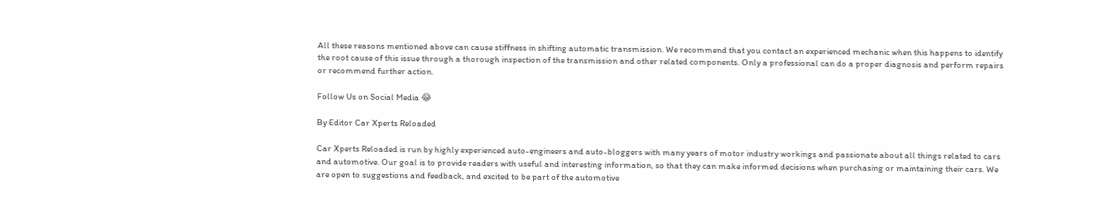All these reasons mentioned above can cause stiffness in shifting automatic transmission. We recommend that you contact an experienced mechanic when this happens to identify the root cause of this issue through a thorough inspection of the transmission and other related components. Only a professional can do a proper diagnosis and perform repairs or recommend further action.

Follow Us on Social Media 😂

By Editor Car Xperts Reloaded

Car Xperts Reloaded is run by highly experienced auto-engineers and auto-bloggers with many years of motor industry workings and passionate about all things related to cars and automotive. Our goal is to provide readers with useful and interesting information, so that they can make informed decisions when purchasing or maintaining their cars. We are open to suggestions and feedback, and excited to be part of the automotive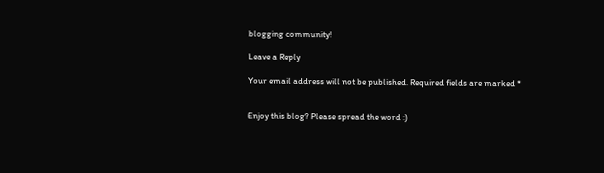blogging community!

Leave a Reply

Your email address will not be published. Required fields are marked *


Enjoy this blog? Please spread the word :)